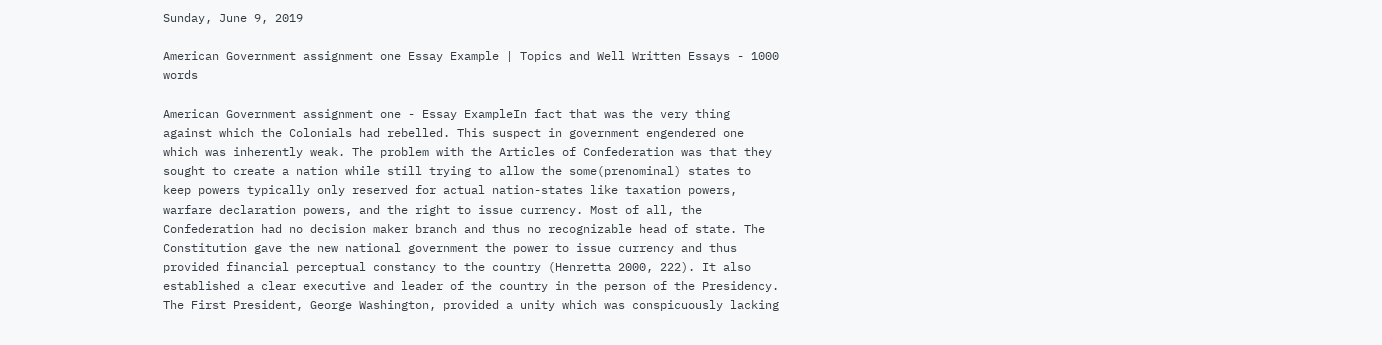Sunday, June 9, 2019

American Government assignment one Essay Example | Topics and Well Written Essays - 1000 words

American Government assignment one - Essay ExampleIn fact that was the very thing against which the Colonials had rebelled. This suspect in government engendered one which was inherently weak. The problem with the Articles of Confederation was that they sought to create a nation while still trying to allow the some(prenominal) states to keep powers typically only reserved for actual nation-states like taxation powers, warfare declaration powers, and the right to issue currency. Most of all, the Confederation had no decision maker branch and thus no recognizable head of state. The Constitution gave the new national government the power to issue currency and thus provided financial perceptual constancy to the country (Henretta 2000, 222). It also established a clear executive and leader of the country in the person of the Presidency. The First President, George Washington, provided a unity which was conspicuously lacking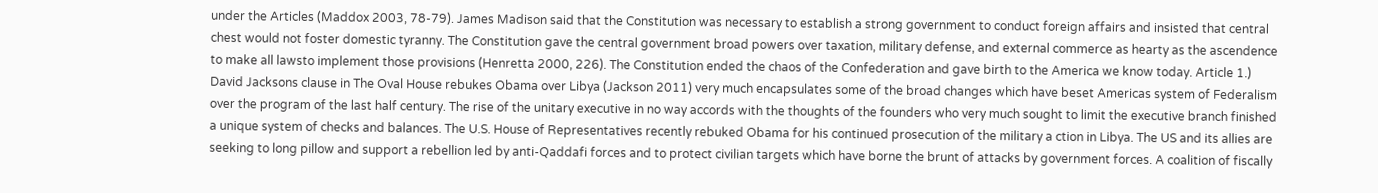under the Articles (Maddox 2003, 78-79). James Madison said that the Constitution was necessary to establish a strong government to conduct foreign affairs and insisted that central chest would not foster domestic tyranny. The Constitution gave the central government broad powers over taxation, military defense, and external commerce as hearty as the ascendence to make all lawsto implement those provisions (Henretta 2000, 226). The Constitution ended the chaos of the Confederation and gave birth to the America we know today. Article 1.) David Jacksons clause in The Oval House rebukes Obama over Libya (Jackson 2011) very much encapsulates some of the broad changes which have beset Americas system of Federalism over the program of the last half century. The rise of the unitary executive in no way accords with the thoughts of the founders who very much sought to limit the executive branch finished a unique system of checks and balances. The U.S. House of Representatives recently rebuked Obama for his continued prosecution of the military a ction in Libya. The US and its allies are seeking to long pillow and support a rebellion led by anti-Qaddafi forces and to protect civilian targets which have borne the brunt of attacks by government forces. A coalition of fiscally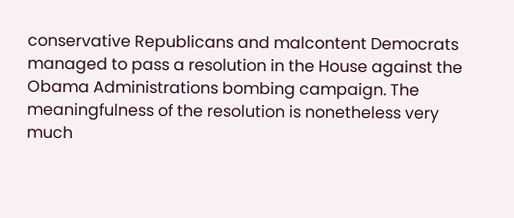conservative Republicans and malcontent Democrats managed to pass a resolution in the House against the Obama Administrations bombing campaign. The meaningfulness of the resolution is nonetheless very much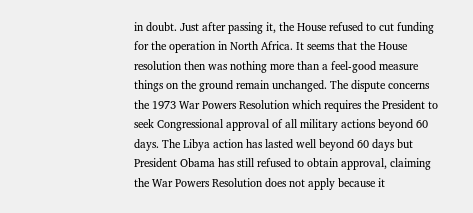in doubt. Just after passing it, the House refused to cut funding for the operation in North Africa. It seems that the House resolution then was nothing more than a feel-good measure things on the ground remain unchanged. The dispute concerns the 1973 War Powers Resolution which requires the President to seek Congressional approval of all military actions beyond 60 days. The Libya action has lasted well beyond 60 days but President Obama has still refused to obtain approval, claiming the War Powers Resolution does not apply because it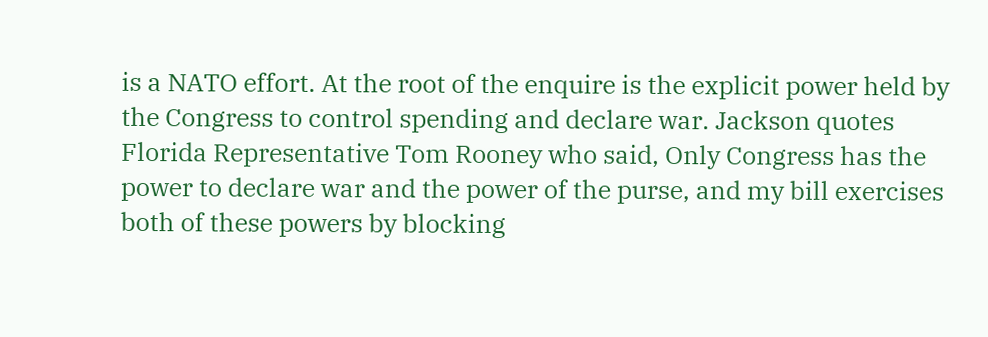is a NATO effort. At the root of the enquire is the explicit power held by the Congress to control spending and declare war. Jackson quotes Florida Representative Tom Rooney who said, Only Congress has the power to declare war and the power of the purse, and my bill exercises both of these powers by blocking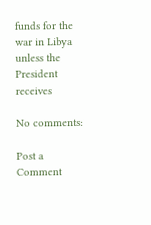funds for the war in Libya unless the President receives

No comments:

Post a Comment